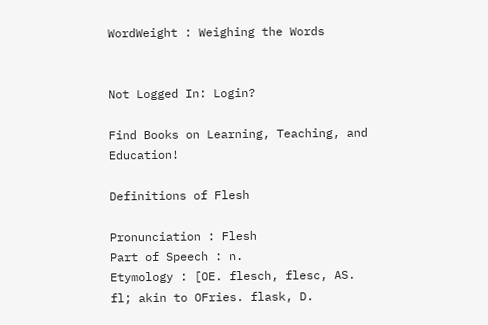WordWeight : Weighing the Words


Not Logged In: Login?

Find Books on Learning, Teaching, and Education!

Definitions of Flesh

Pronunciation : Flesh
Part of Speech : n.
Etymology : [OE. flesch, flesc, AS. fl; akin to OFries. flask, D.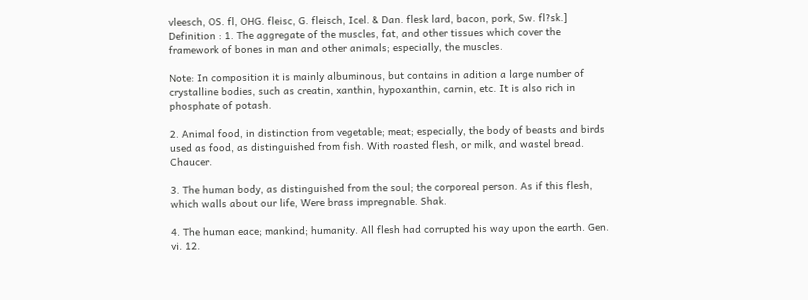vleesch, OS. fl, OHG. fleisc, G. fleisch, Icel. & Dan. flesk lard, bacon, pork, Sw. fl?sk.]
Definition : 1. The aggregate of the muscles, fat, and other tissues which cover the framework of bones in man and other animals; especially, the muscles.

Note: In composition it is mainly albuminous, but contains in adition a large number of crystalline bodies, such as creatin, xanthin, hypoxanthin, carnin, etc. It is also rich in phosphate of potash.

2. Animal food, in distinction from vegetable; meat; especially, the body of beasts and birds used as food, as distinguished from fish. With roasted flesh, or milk, and wastel bread. Chaucer.

3. The human body, as distinguished from the soul; the corporeal person. As if this flesh, which walls about our life, Were brass impregnable. Shak.

4. The human eace; mankind; humanity. All flesh had corrupted his way upon the earth. Gen. vi. 12.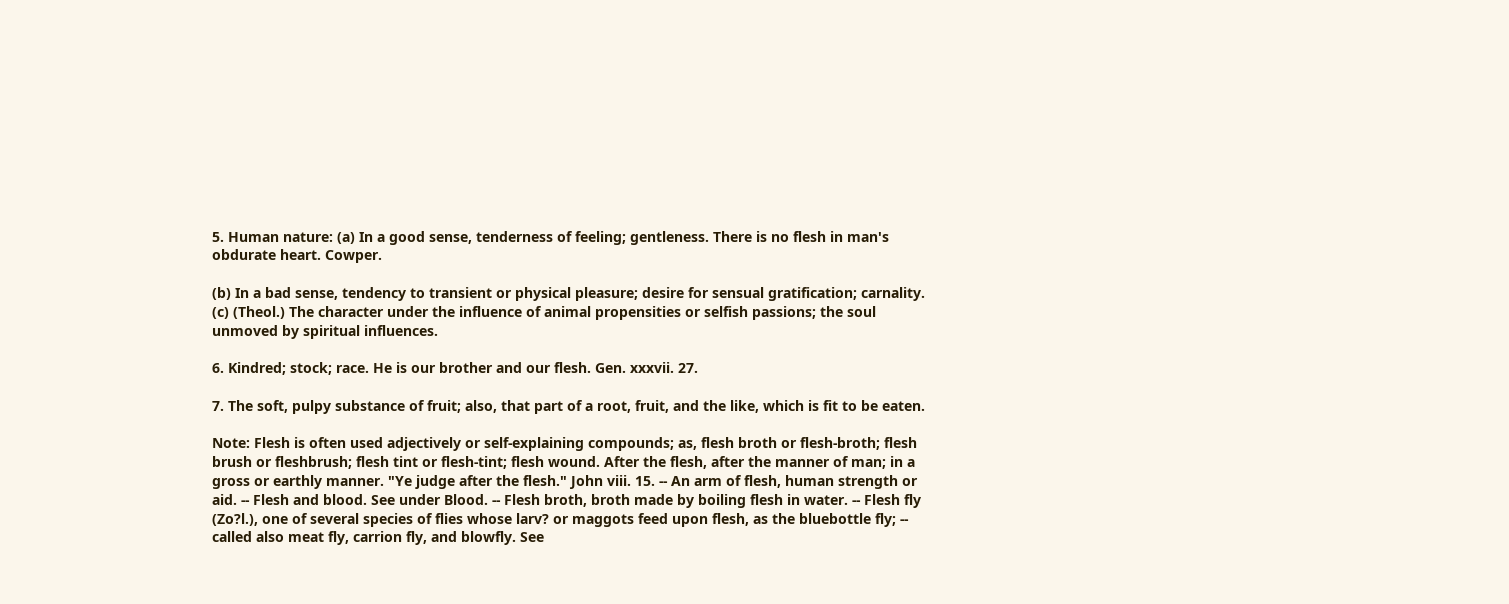5. Human nature: (a) In a good sense, tenderness of feeling; gentleness. There is no flesh in man's obdurate heart. Cowper.

(b) In a bad sense, tendency to transient or physical pleasure; desire for sensual gratification; carnality. (c) (Theol.) The character under the influence of animal propensities or selfish passions; the soul unmoved by spiritual influences.

6. Kindred; stock; race. He is our brother and our flesh. Gen. xxxvii. 27.

7. The soft, pulpy substance of fruit; also, that part of a root, fruit, and the like, which is fit to be eaten.

Note: Flesh is often used adjectively or self-explaining compounds; as, flesh broth or flesh-broth; flesh brush or fleshbrush; flesh tint or flesh-tint; flesh wound. After the flesh, after the manner of man; in a gross or earthly manner. "Ye judge after the flesh." John viii. 15. -- An arm of flesh, human strength or aid. -- Flesh and blood. See under Blood. -- Flesh broth, broth made by boiling flesh in water. -- Flesh fly (Zo?l.), one of several species of flies whose larv? or maggots feed upon flesh, as the bluebottle fly; -- called also meat fly, carrion fly, and blowfly. See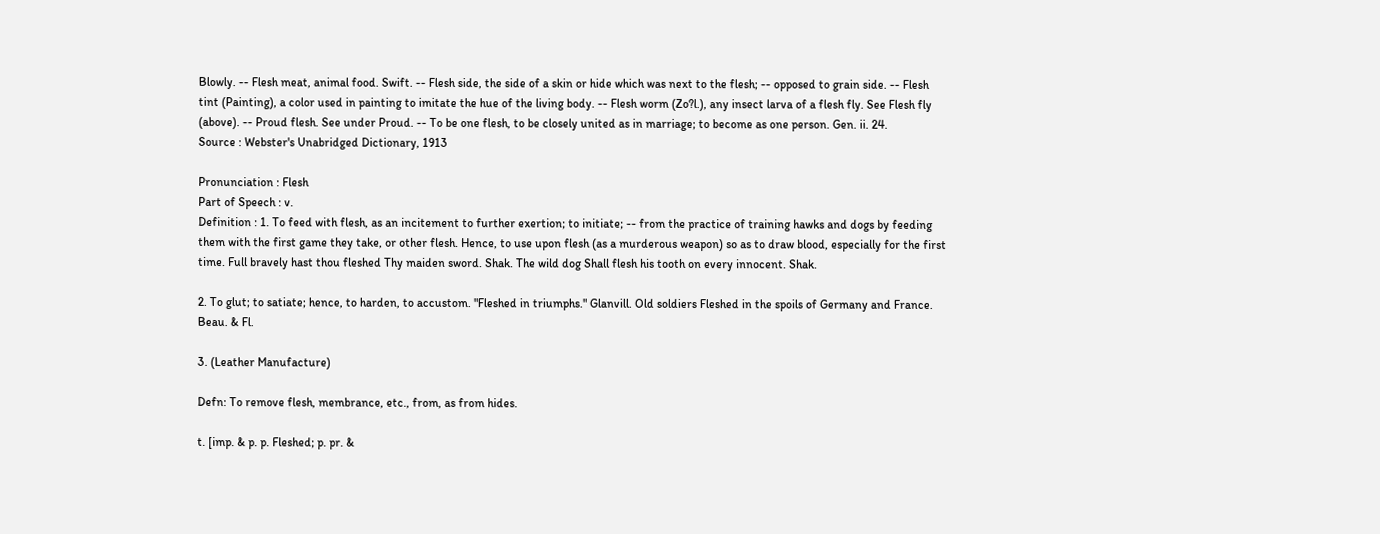Blowly. -- Flesh meat, animal food. Swift. -- Flesh side, the side of a skin or hide which was next to the flesh; -- opposed to grain side. -- Flesh tint (Painting), a color used in painting to imitate the hue of the living body. -- Flesh worm (Zo?l.), any insect larva of a flesh fly. See Flesh fly (above). -- Proud flesh. See under Proud. -- To be one flesh, to be closely united as in marriage; to become as one person. Gen. ii. 24.
Source : Webster's Unabridged Dictionary, 1913

Pronunciation : Flesh
Part of Speech : v.
Definition : 1. To feed with flesh, as an incitement to further exertion; to initiate; -- from the practice of training hawks and dogs by feeding them with the first game they take, or other flesh. Hence, to use upon flesh (as a murderous weapon) so as to draw blood, especially for the first time. Full bravely hast thou fleshed Thy maiden sword. Shak. The wild dog Shall flesh his tooth on every innocent. Shak.

2. To glut; to satiate; hence, to harden, to accustom. "Fleshed in triumphs." Glanvill. Old soldiers Fleshed in the spoils of Germany and France. Beau. & Fl.

3. (Leather Manufacture)

Defn: To remove flesh, membrance, etc., from, as from hides.

t. [imp. & p. p. Fleshed; p. pr. &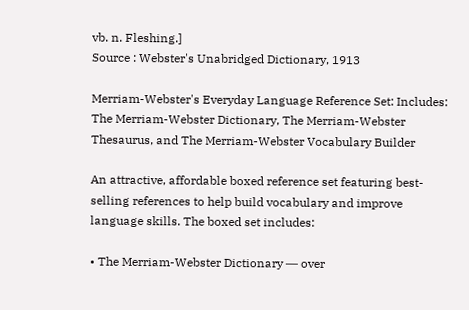vb. n. Fleshing.]
Source : Webster's Unabridged Dictionary, 1913

Merriam-Webster's Everyday Language Reference Set: Includes: The Merriam-Webster Dictionary, The Merriam-Webster Thesaurus, and The Merriam-Webster Vocabulary Builder

An attractive, affordable boxed reference set featuring best-selling references to help build vocabulary and improve language skills. The boxed set includes:

• The Merriam-Webster Dictionary ― over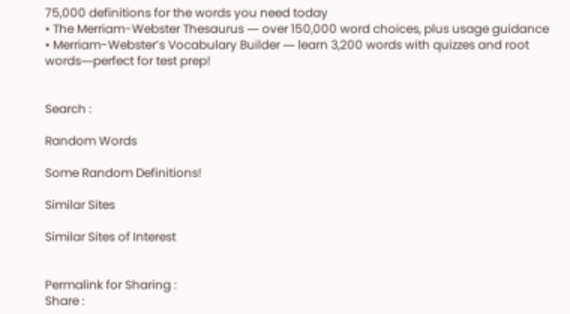75,000 definitions for the words you need today
• The Merriam-Webster Thesaurus ― over 150,000 word choices, plus usage guidance
• Merriam-Webster’s Vocabulary Builder ― learn 3,200 words with quizzes and root words―perfect for test prep!


Search :

Random Words

Some Random Definitions!

Similar Sites

Similar Sites of Interest


Permalink for Sharing :
Share :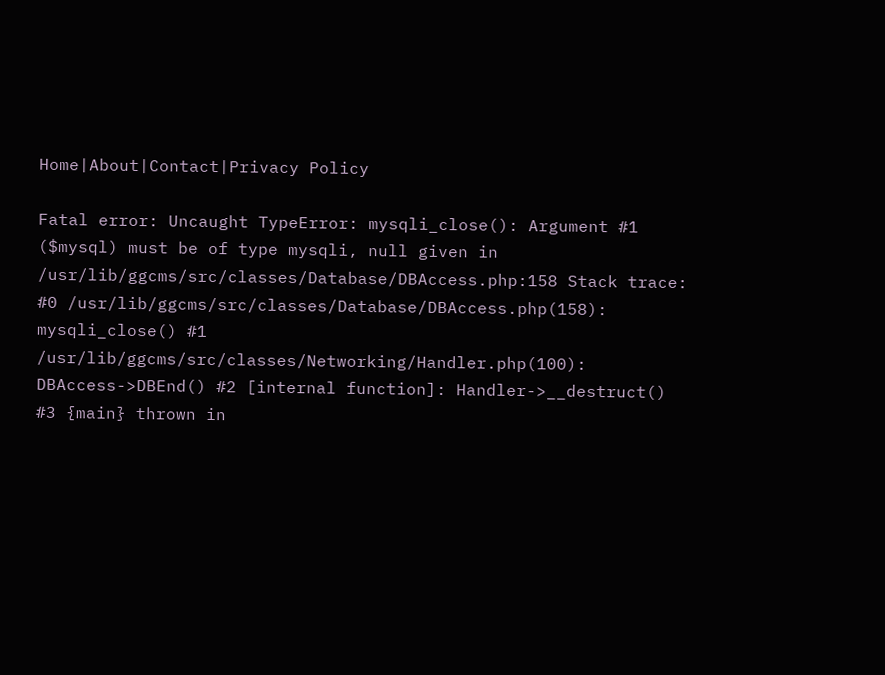Home|About|Contact|Privacy Policy

Fatal error: Uncaught TypeError: mysqli_close(): Argument #1 ($mysql) must be of type mysqli, null given in /usr/lib/ggcms/src/classes/Database/DBAccess.php:158 Stack trace: #0 /usr/lib/ggcms/src/classes/Database/DBAccess.php(158): mysqli_close() #1 /usr/lib/ggcms/src/classes/Networking/Handler.php(100): DBAccess->DBEnd() #2 [internal function]: Handler->__destruct() #3 {main} thrown in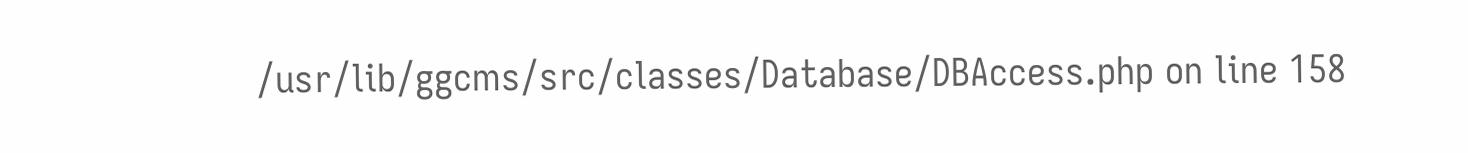/usr/lib/ggcms/src/classes/Database/DBAccess.php on line 158